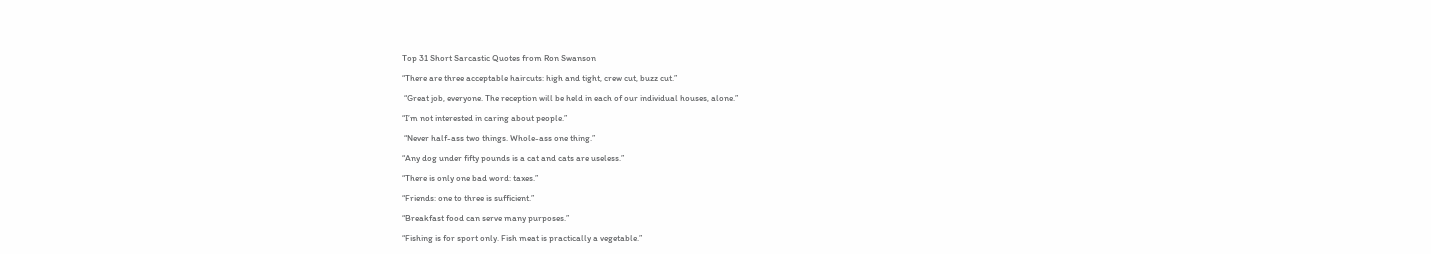Top 31 Short Sarcastic Quotes from Ron Swanson

“There are three acceptable haircuts: high and tight, crew cut, buzz cut.”

 “Great job, everyone. The reception will be held in each of our individual houses, alone.”

“I’m not interested in caring about people.”

 “Never half-ass two things. Whole-ass one thing.”

“Any dog under fifty pounds is a cat and cats are useless.”

“There is only one bad word: taxes.”

“Friends: one to three is sufficient.”

“Breakfast food can serve many purposes.”

“Fishing is for sport only. Fish meat is practically a vegetable.”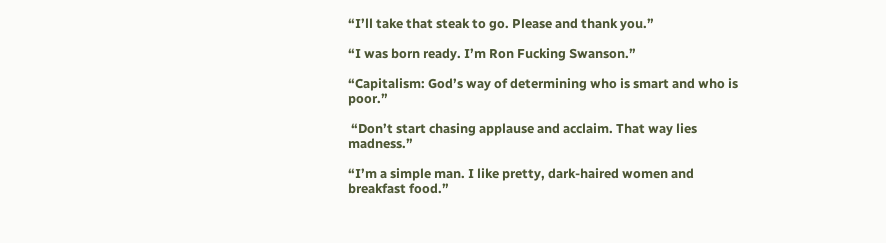“I’ll take that steak to go. Please and thank you.”

“I was born ready. I’m Ron Fucking Swanson.”

“Capitalism: God’s way of determining who is smart and who is poor.”

 “Don’t start chasing applause and acclaim. That way lies madness.”

“I’m a simple man. I like pretty, dark-haired women and breakfast food.”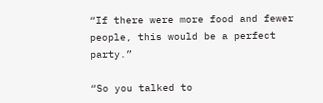“If there were more food and fewer people, this would be a perfect party.”

“So you talked to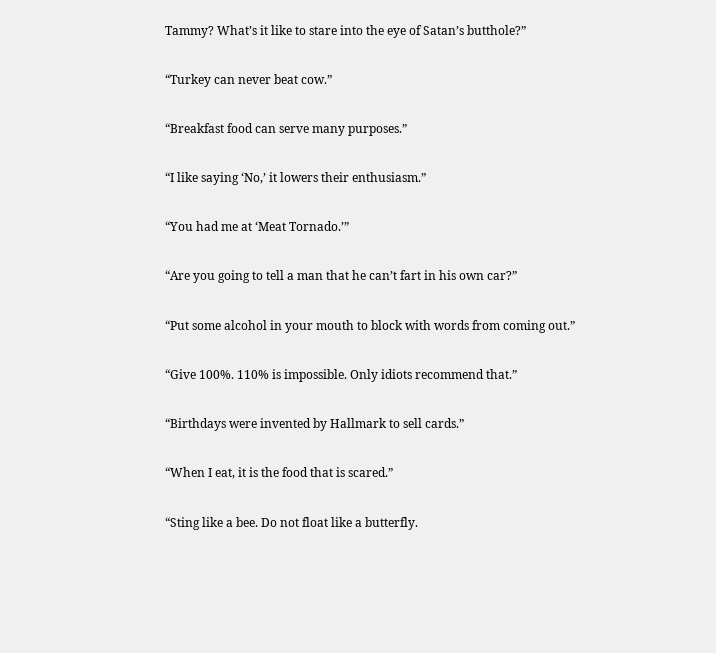Tammy? What’s it like to stare into the eye of Satan’s butthole?”

“Turkey can never beat cow.”

“Breakfast food can serve many purposes.”

“I like saying ‘No,’ it lowers their enthusiasm.”

“You had me at ‘Meat Tornado.’”

“Are you going to tell a man that he can’t fart in his own car?”

“Put some alcohol in your mouth to block with words from coming out.”

“Give 100%. 110% is impossible. Only idiots recommend that.”

“Birthdays were invented by Hallmark to sell cards.”

“When I eat, it is the food that is scared.”

“Sting like a bee. Do not float like a butterfly.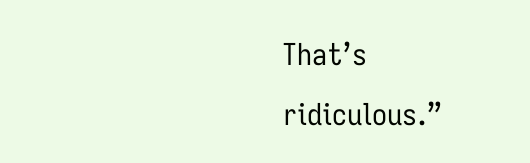That’s ridiculous.”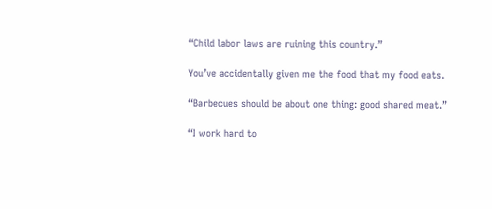“Child labor laws are ruining this country.”

You’ve accidentally given me the food that my food eats.

“Barbecues should be about one thing: good shared meat.”

“I work hard to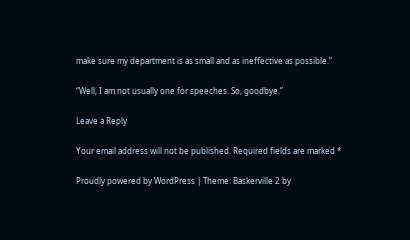make sure my department is as small and as ineffective as possible.”

“Well, I am not usually one for speeches. So, goodbye.”

Leave a Reply

Your email address will not be published. Required fields are marked *

Proudly powered by WordPress | Theme: Baskerville 2 by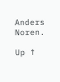Anders Noren.

Up ↑